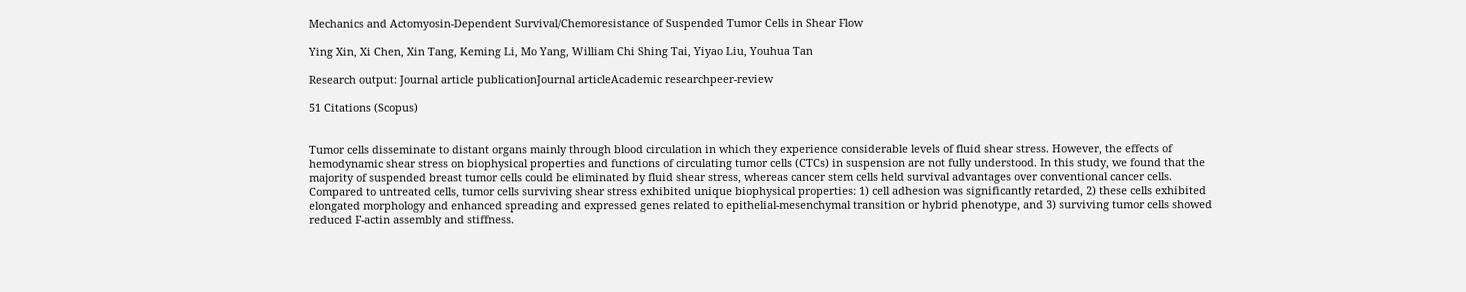Mechanics and Actomyosin-Dependent Survival/Chemoresistance of Suspended Tumor Cells in Shear Flow

Ying Xin, Xi Chen, Xin Tang, Keming Li, Mo Yang, William Chi Shing Tai, Yiyao Liu, Youhua Tan

Research output: Journal article publicationJournal articleAcademic researchpeer-review

51 Citations (Scopus)


Tumor cells disseminate to distant organs mainly through blood circulation in which they experience considerable levels of fluid shear stress. However, the effects of hemodynamic shear stress on biophysical properties and functions of circulating tumor cells (CTCs) in suspension are not fully understood. In this study, we found that the majority of suspended breast tumor cells could be eliminated by fluid shear stress, whereas cancer stem cells held survival advantages over conventional cancer cells. Compared to untreated cells, tumor cells surviving shear stress exhibited unique biophysical properties: 1) cell adhesion was significantly retarded, 2) these cells exhibited elongated morphology and enhanced spreading and expressed genes related to epithelial-mesenchymal transition or hybrid phenotype, and 3) surviving tumor cells showed reduced F-actin assembly and stiffness.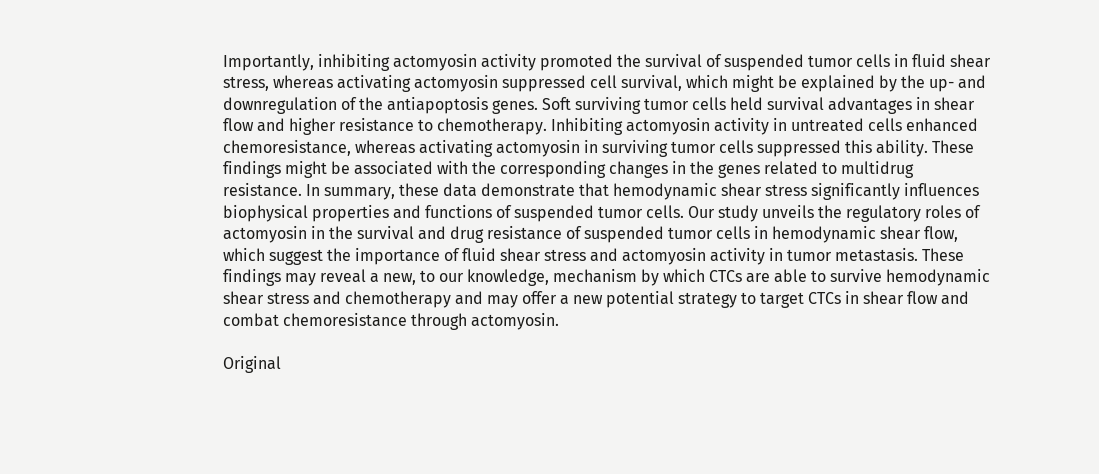Importantly, inhibiting actomyosin activity promoted the survival of suspended tumor cells in fluid shear stress, whereas activating actomyosin suppressed cell survival, which might be explained by the up- and downregulation of the antiapoptosis genes. Soft surviving tumor cells held survival advantages in shear flow and higher resistance to chemotherapy. Inhibiting actomyosin activity in untreated cells enhanced chemoresistance, whereas activating actomyosin in surviving tumor cells suppressed this ability. These findings might be associated with the corresponding changes in the genes related to multidrug resistance. In summary, these data demonstrate that hemodynamic shear stress significantly influences biophysical properties and functions of suspended tumor cells. Our study unveils the regulatory roles of actomyosin in the survival and drug resistance of suspended tumor cells in hemodynamic shear flow, which suggest the importance of fluid shear stress and actomyosin activity in tumor metastasis. These findings may reveal a new, to our knowledge, mechanism by which CTCs are able to survive hemodynamic shear stress and chemotherapy and may offer a new potential strategy to target CTCs in shear flow and combat chemoresistance through actomyosin.

Original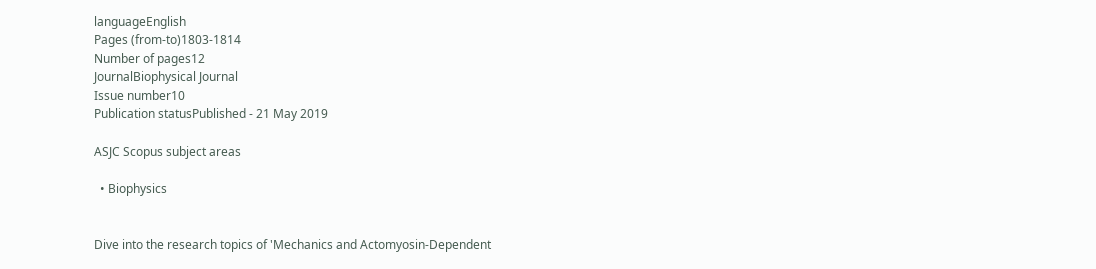languageEnglish
Pages (from-to)1803-1814
Number of pages12
JournalBiophysical Journal
Issue number10
Publication statusPublished - 21 May 2019

ASJC Scopus subject areas

  • Biophysics


Dive into the research topics of 'Mechanics and Actomyosin-Dependent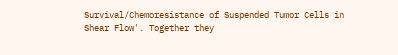Survival/Chemoresistance of Suspended Tumor Cells in Shear Flow'. Together they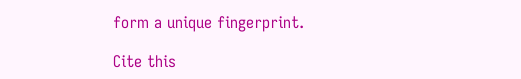form a unique fingerprint.

Cite this